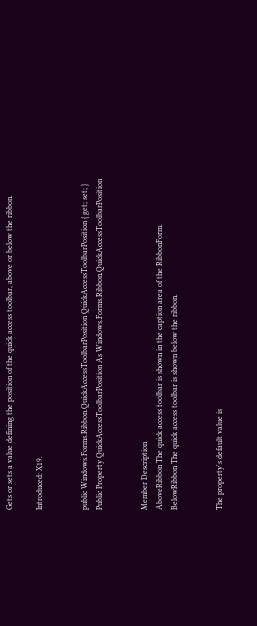Gets or sets a value defining the position of the quick access toolbar, above or below the ribbon.

Introduced: X19.


public Windows.Forms.Ribbon.QuickAccessToolbarPosition QuickAccessToolbarPosition { get; set; }
Public Property QuickAccessToolbarPosition As Windows.Forms.Ribbon.QuickAccessToolbarPosition


Member Description
AboveRibbon The quick access toolbar is shown in the caption area of the RibbonForm.
BelowRibbon The quick access toolbar is shown below the ribbon.


The property's default value is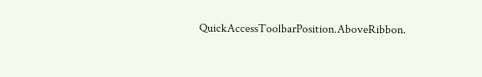QuickAccessToolbarPosition.AboveRibbon.